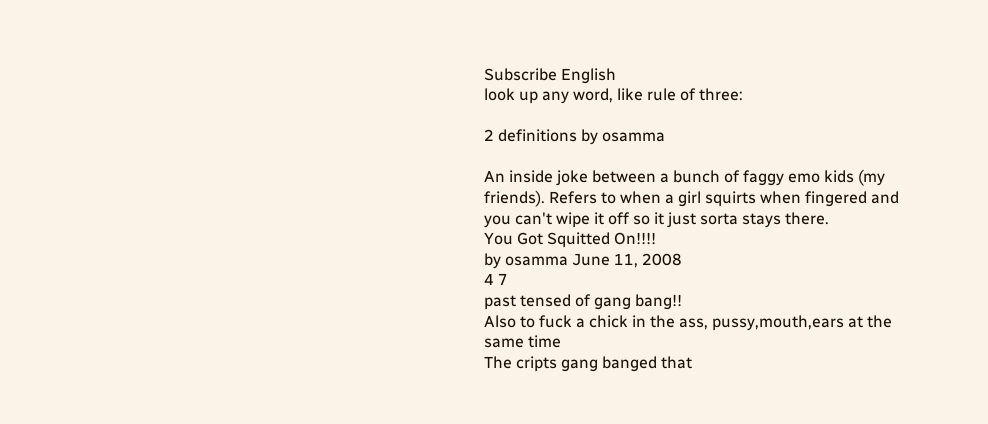Subscribe English
look up any word, like rule of three:

2 definitions by osamma

An inside joke between a bunch of faggy emo kids (my friends). Refers to when a girl squirts when fingered and you can't wipe it off so it just sorta stays there.
You Got Squitted On!!!!
by osamma June 11, 2008
4 7
past tensed of gang bang!!
Also to fuck a chick in the ass, pussy,mouth,ears at the same time
The cripts gang banged that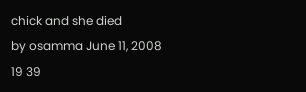chick and she died
by osamma June 11, 2008
19 39